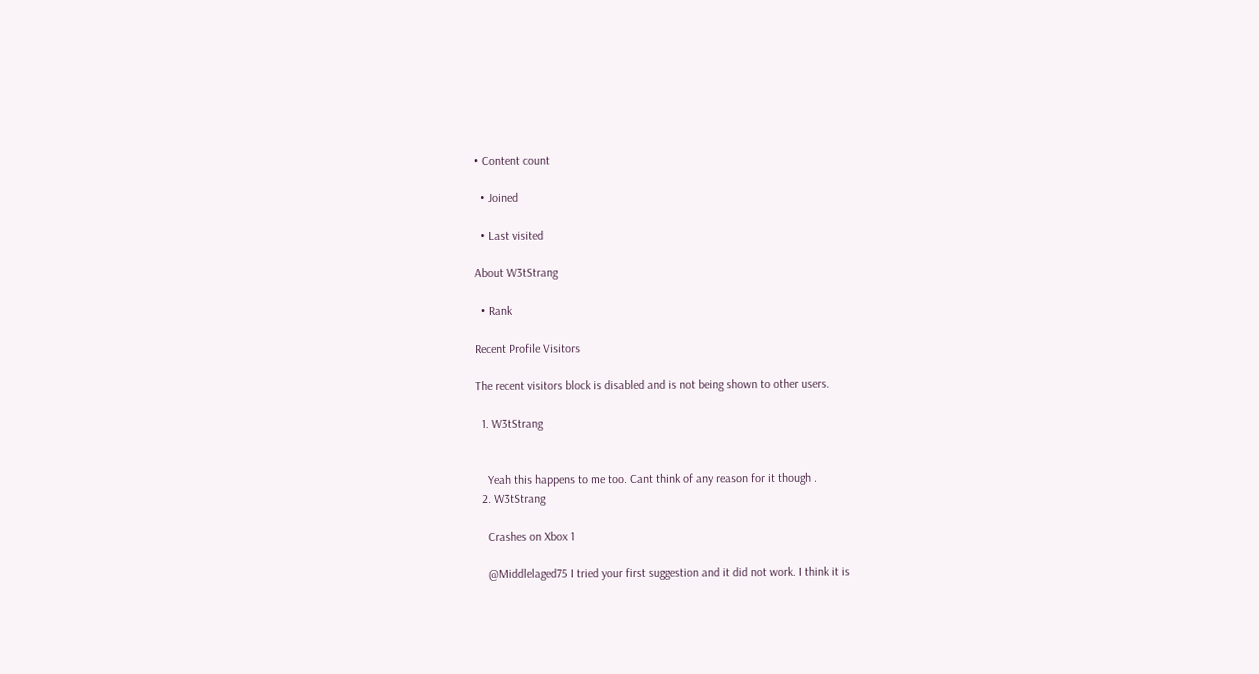• Content count

  • Joined

  • Last visited

About W3tStrang

  • Rank

Recent Profile Visitors

The recent visitors block is disabled and is not being shown to other users.

  1. W3tStrang


    Yeah this happens to me too. Cant think of any reason for it though .
  2. W3tStrang

    Crashes on Xbox 1

    @Middlelaged75 I tried your first suggestion and it did not work. I think it is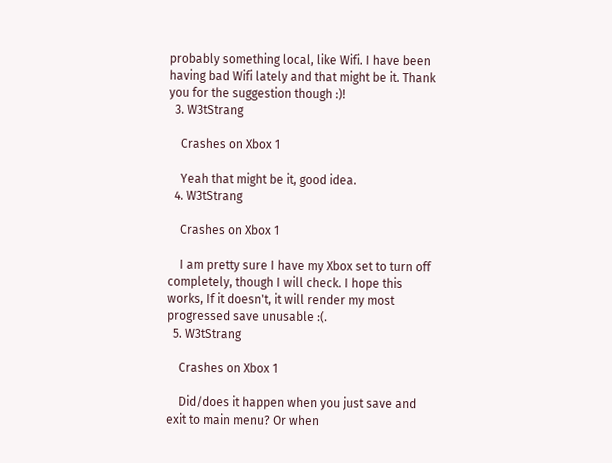probably something local, like Wifi. I have been having bad Wifi lately and that might be it. Thank you for the suggestion though :)!
  3. W3tStrang

    Crashes on Xbox 1

    Yeah that might be it, good idea.
  4. W3tStrang

    Crashes on Xbox 1

    I am pretty sure I have my Xbox set to turn off completely, though I will check. I hope this works, If it doesn't, it will render my most progressed save unusable :(.
  5. W3tStrang

    Crashes on Xbox 1

    Did/does it happen when you just save and exit to main menu? Or when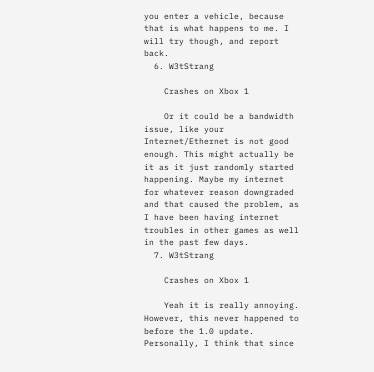you enter a vehicle, because that is what happens to me. I will try though, and report back.
  6. W3tStrang

    Crashes on Xbox 1

    Or it could be a bandwidth issue, like your Internet/Ethernet is not good enough. This might actually be it as it just randomly started happening. Maybe my internet for whatever reason downgraded and that caused the problem, as I have been having internet troubles in other games as well in the past few days.
  7. W3tStrang

    Crashes on Xbox 1

    Yeah it is really annoying. However, this never happened to before the 1.0 update. Personally, I think that since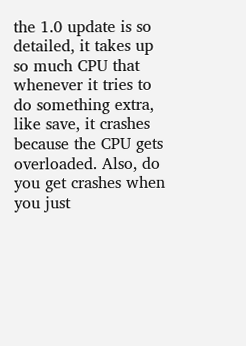the 1.0 update is so detailed, it takes up so much CPU that whenever it tries to do something extra, like save, it crashes because the CPU gets overloaded. Also, do you get crashes when you just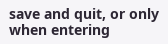save and quit, or only when entering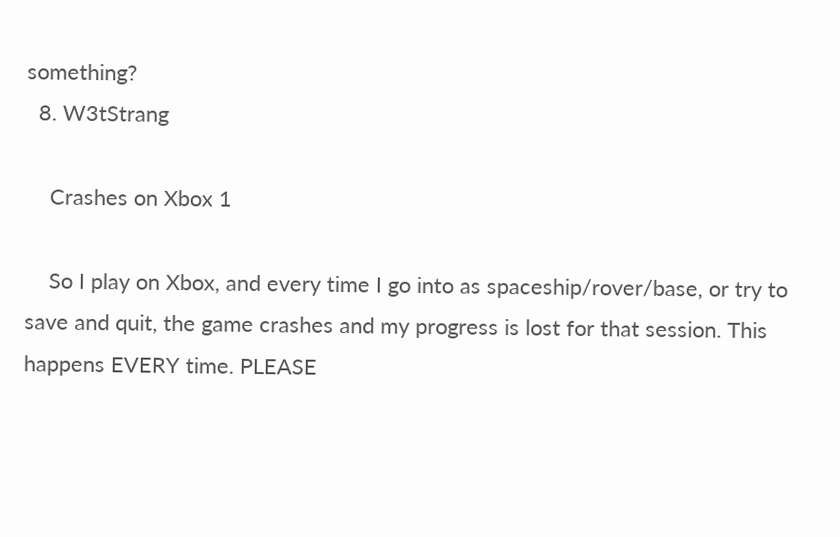something?
  8. W3tStrang

    Crashes on Xbox 1

    So I play on Xbox, and every time I go into as spaceship/rover/base, or try to save and quit, the game crashes and my progress is lost for that session. This happens EVERY time. PLEASE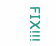FIX!!!